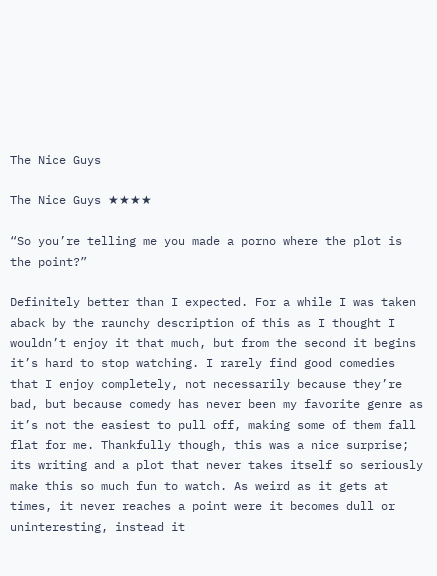The Nice Guys

The Nice Guys ★★★★

“So you’re telling me you made a porno where the plot is the point?”

Definitely better than I expected. For a while I was taken aback by the raunchy description of this as I thought I wouldn’t enjoy it that much, but from the second it begins it’s hard to stop watching. I rarely find good comedies that I enjoy completely, not necessarily because they’re bad, but because comedy has never been my favorite genre as it’s not the easiest to pull off, making some of them fall flat for me. Thankfully though, this was a nice surprise; its writing and a plot that never takes itself so seriously make this so much fun to watch. As weird as it gets at times, it never reaches a point were it becomes dull or uninteresting, instead it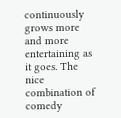continuously grows more and more entertaining as it goes. The nice combination of comedy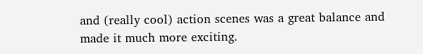and (really cool) action scenes was a great balance and made it much more exciting.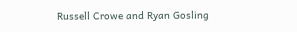Russell Crowe and Ryan Gosling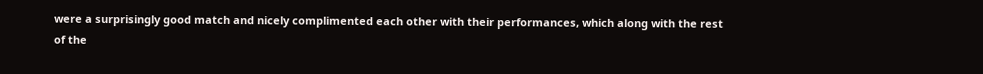were a surprisingly good match and nicely complimented each other with their performances, which along with the rest of the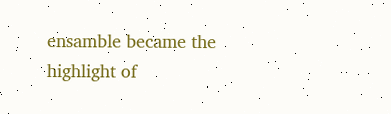ensamble became the highlight of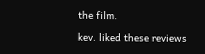the film.

kev. liked these reviews